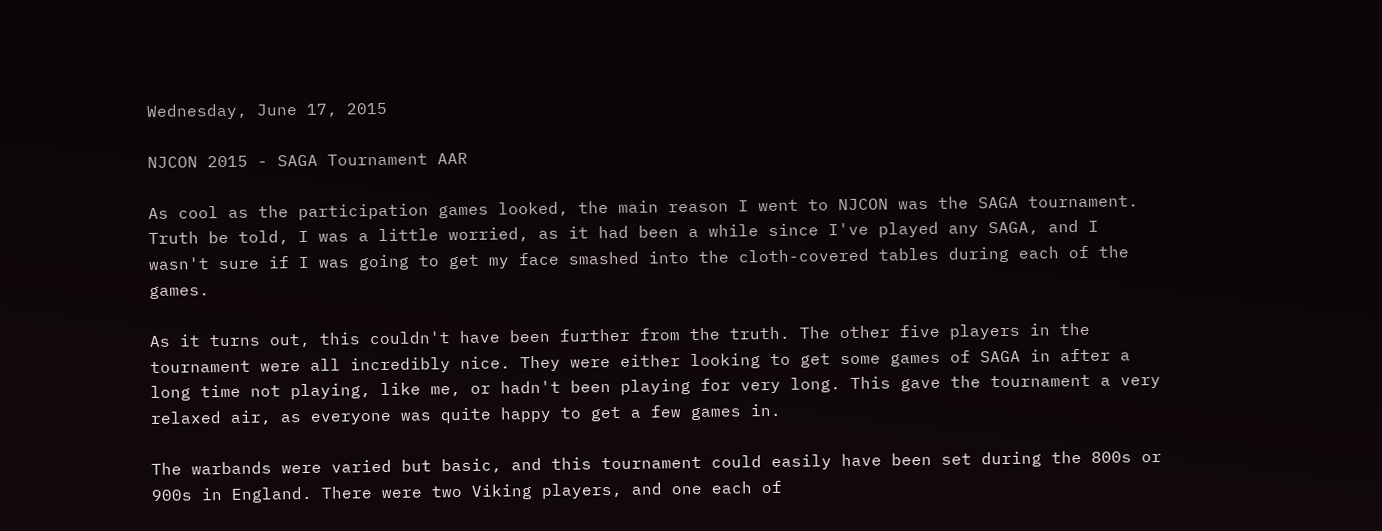Wednesday, June 17, 2015

NJCON 2015 - SAGA Tournament AAR

As cool as the participation games looked, the main reason I went to NJCON was the SAGA tournament. Truth be told, I was a little worried, as it had been a while since I've played any SAGA, and I wasn't sure if I was going to get my face smashed into the cloth-covered tables during each of the games.

As it turns out, this couldn't have been further from the truth. The other five players in the tournament were all incredibly nice. They were either looking to get some games of SAGA in after a long time not playing, like me, or hadn't been playing for very long. This gave the tournament a very relaxed air, as everyone was quite happy to get a few games in.

The warbands were varied but basic, and this tournament could easily have been set during the 800s or 900s in England. There were two Viking players, and one each of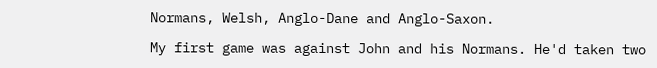Normans, Welsh, Anglo-Dane and Anglo-Saxon.

My first game was against John and his Normans. He'd taken two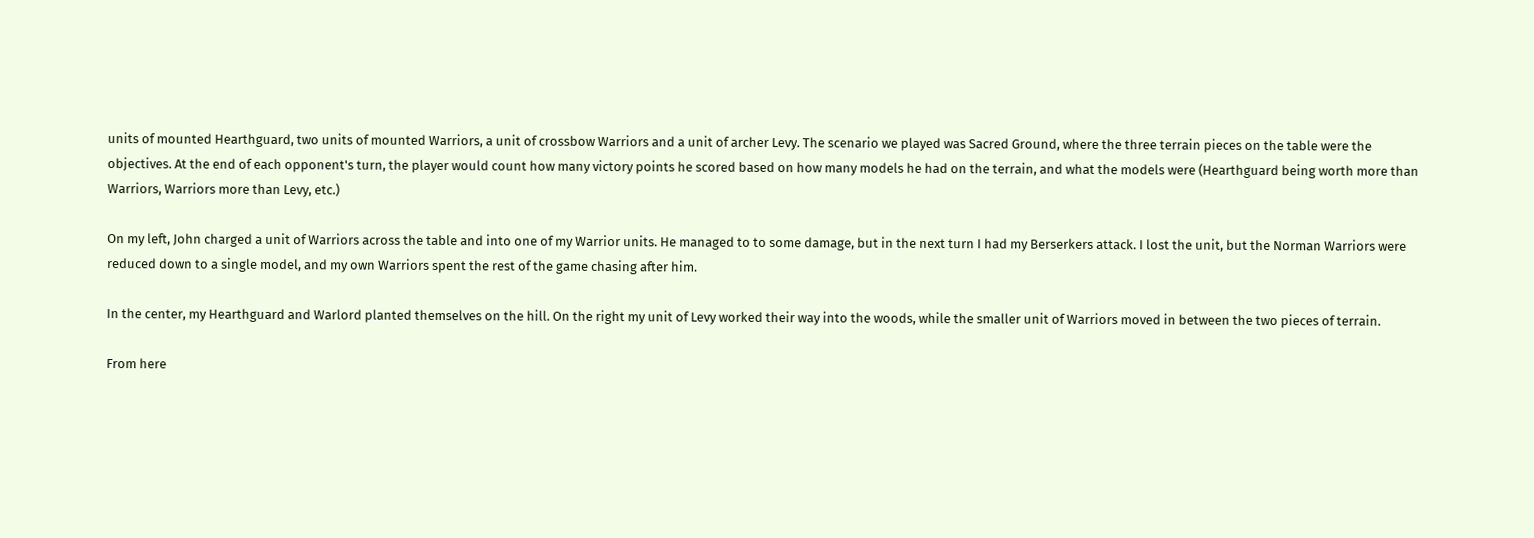units of mounted Hearthguard, two units of mounted Warriors, a unit of crossbow Warriors and a unit of archer Levy. The scenario we played was Sacred Ground, where the three terrain pieces on the table were the objectives. At the end of each opponent's turn, the player would count how many victory points he scored based on how many models he had on the terrain, and what the models were (Hearthguard being worth more than Warriors, Warriors more than Levy, etc.)

On my left, John charged a unit of Warriors across the table and into one of my Warrior units. He managed to to some damage, but in the next turn I had my Berserkers attack. I lost the unit, but the Norman Warriors were reduced down to a single model, and my own Warriors spent the rest of the game chasing after him.

In the center, my Hearthguard and Warlord planted themselves on the hill. On the right my unit of Levy worked their way into the woods, while the smaller unit of Warriors moved in between the two pieces of terrain.

From here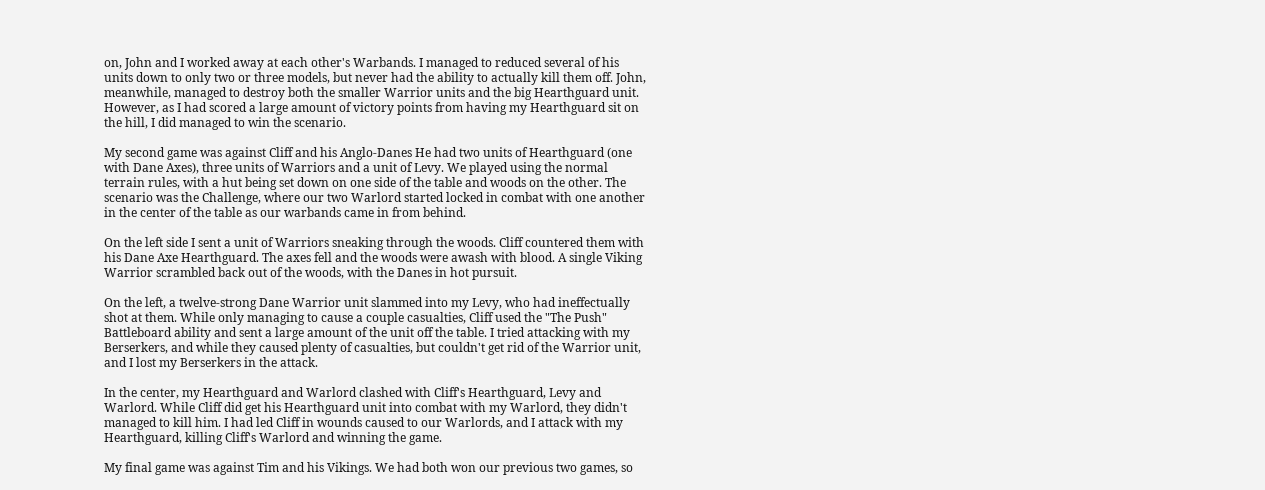on, John and I worked away at each other's Warbands. I managed to reduced several of his units down to only two or three models, but never had the ability to actually kill them off. John, meanwhile, managed to destroy both the smaller Warrior units and the big Hearthguard unit. However, as I had scored a large amount of victory points from having my Hearthguard sit on the hill, I did managed to win the scenario.

My second game was against Cliff and his Anglo-Danes He had two units of Hearthguard (one with Dane Axes), three units of Warriors and a unit of Levy. We played using the normal terrain rules, with a hut being set down on one side of the table and woods on the other. The scenario was the Challenge, where our two Warlord started locked in combat with one another in the center of the table as our warbands came in from behind.

On the left side I sent a unit of Warriors sneaking through the woods. Cliff countered them with his Dane Axe Hearthguard. The axes fell and the woods were awash with blood. A single Viking Warrior scrambled back out of the woods, with the Danes in hot pursuit.

On the left, a twelve-strong Dane Warrior unit slammed into my Levy, who had ineffectually shot at them. While only managing to cause a couple casualties, Cliff used the "The Push" Battleboard ability and sent a large amount of the unit off the table. I tried attacking with my Berserkers, and while they caused plenty of casualties, but couldn't get rid of the Warrior unit, and I lost my Berserkers in the attack.

In the center, my Hearthguard and Warlord clashed with Cliff's Hearthguard, Levy and Warlord. While Cliff did get his Hearthguard unit into combat with my Warlord, they didn't managed to kill him. I had led Cliff in wounds caused to our Warlords, and I attack with my Hearthguard, killing Cliff's Warlord and winning the game.

My final game was against Tim and his Vikings. We had both won our previous two games, so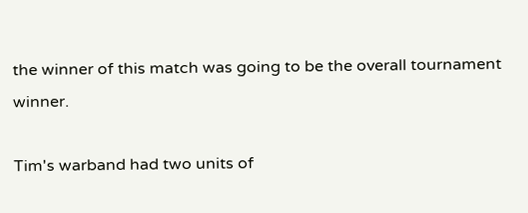the winner of this match was going to be the overall tournament winner.

Tim's warband had two units of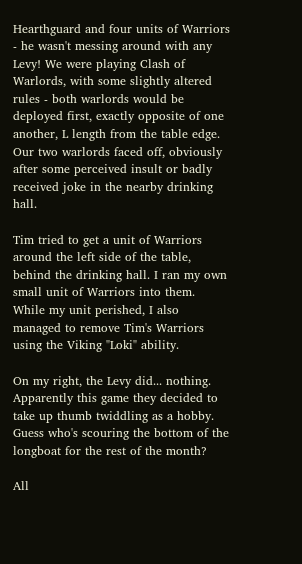Hearthguard and four units of Warriors - he wasn't messing around with any Levy! We were playing Clash of Warlords, with some slightly altered rules - both warlords would be deployed first, exactly opposite of one another, L length from the table edge. Our two warlords faced off, obviously after some perceived insult or badly received joke in the nearby drinking hall.

Tim tried to get a unit of Warriors around the left side of the table, behind the drinking hall. I ran my own small unit of Warriors into them. While my unit perished, I also managed to remove Tim's Warriors using the Viking "Loki" ability.

On my right, the Levy did... nothing. Apparently this game they decided to take up thumb twiddling as a hobby. Guess who's scouring the bottom of the longboat for the rest of the month?

All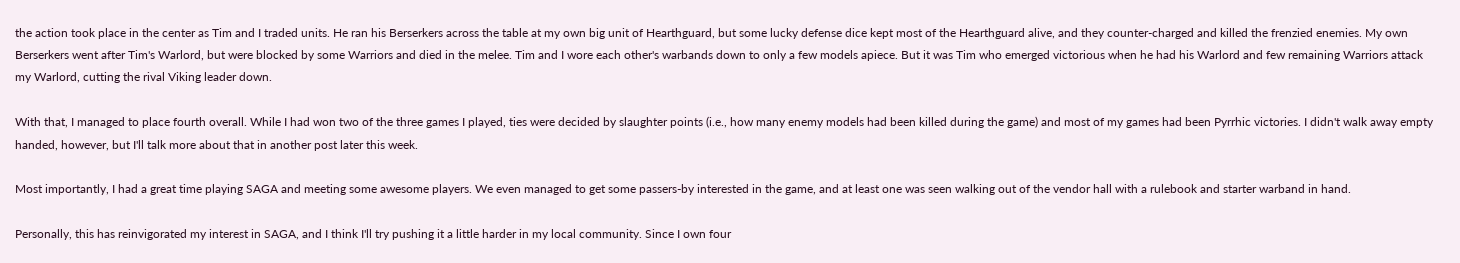the action took place in the center as Tim and I traded units. He ran his Berserkers across the table at my own big unit of Hearthguard, but some lucky defense dice kept most of the Hearthguard alive, and they counter-charged and killed the frenzied enemies. My own Berserkers went after Tim's Warlord, but were blocked by some Warriors and died in the melee. Tim and I wore each other's warbands down to only a few models apiece. But it was Tim who emerged victorious when he had his Warlord and few remaining Warriors attack my Warlord, cutting the rival Viking leader down.

With that, I managed to place fourth overall. While I had won two of the three games I played, ties were decided by slaughter points (i.e., how many enemy models had been killed during the game) and most of my games had been Pyrrhic victories. I didn't walk away empty handed, however, but I'll talk more about that in another post later this week.

Most importantly, I had a great time playing SAGA and meeting some awesome players. We even managed to get some passers-by interested in the game, and at least one was seen walking out of the vendor hall with a rulebook and starter warband in hand.

Personally, this has reinvigorated my interest in SAGA, and I think I'll try pushing it a little harder in my local community. Since I own four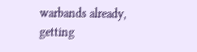warbands already, getting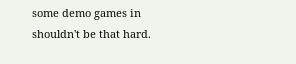some demo games in shouldn't be that hard.